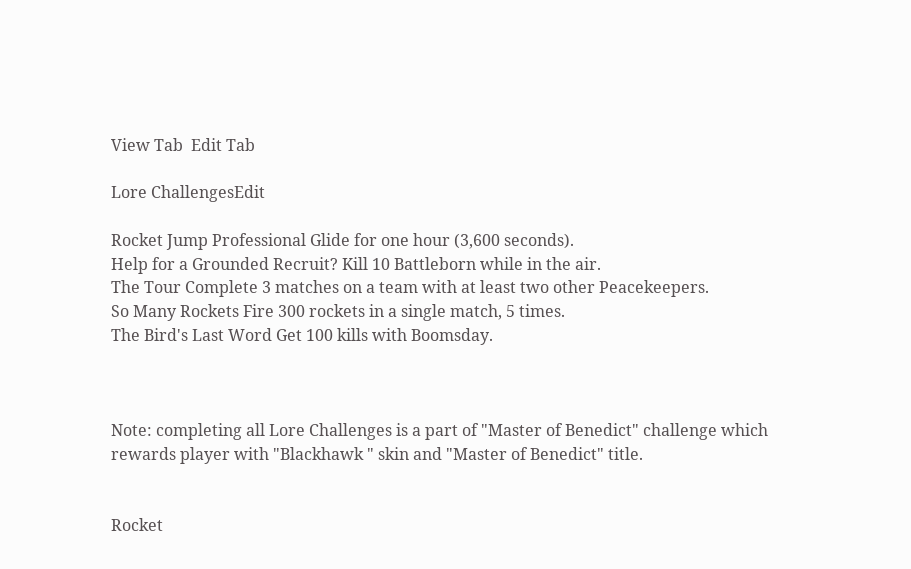View Tab  Edit Tab

Lore ChallengesEdit

Rocket Jump Professional Glide for one hour (3,600 seconds).
Help for a Grounded Recruit? Kill 10 Battleborn while in the air.
The Tour Complete 3 matches on a team with at least two other Peacekeepers.
So Many Rockets Fire 300 rockets in a single match, 5 times.
The Bird's Last Word Get 100 kills with Boomsday.



Note: completing all Lore Challenges is a part of "Master of Benedict" challenge which rewards player with "Blackhawk " skin and "Master of Benedict" title.


Rocket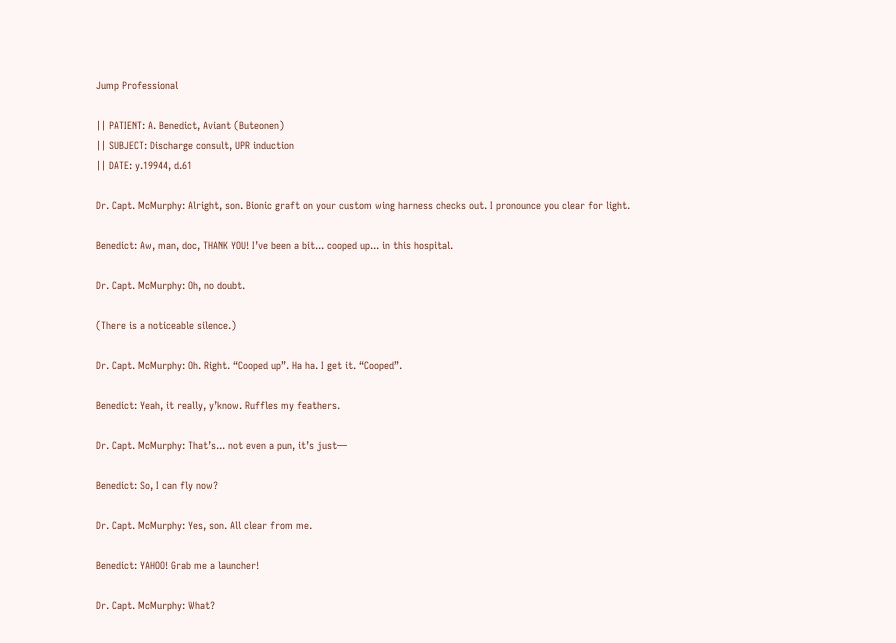Jump Professional

|| PATIENT: A. Benedict, Aviant (Buteonen)
|| SUBJECT: Discharge consult, UPR induction
|| DATE: y.19944, d.61

Dr. Capt. McMurphy: Alright, son. Bionic graft on your custom wing harness checks out. I pronounce you clear for light.

Benedict: Aw, man, doc, THANK YOU! I’ve been a bit... cooped up... in this hospital.

Dr. Capt. McMurphy: Oh, no doubt.

(There is a noticeable silence.)

Dr. Capt. McMurphy: Oh. Right. “Cooped up”. Ha ha. I get it. “Cooped”.

Benedict: Yeah, it really, y’know. Ruffles my feathers.

Dr. Capt. McMurphy: That’s... not even a pun, it’s just—

Benedict: So, I can fly now?

Dr. Capt. McMurphy: Yes, son. All clear from me.

Benedict: YAHOO! Grab me a launcher!

Dr. Capt. McMurphy: What?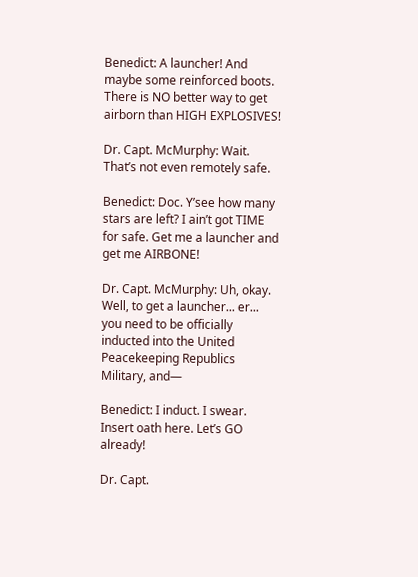Benedict: A launcher! And maybe some reinforced boots. There is NO better way to get airborn than HIGH EXPLOSIVES!

Dr. Capt. McMurphy: Wait. That’s not even remotely safe.

Benedict: Doc. Y’see how many stars are left? I ain’t got TIME for safe. Get me a launcher and get me AIRBONE!

Dr. Capt. McMurphy: Uh, okay. Well, to get a launcher... er... you need to be officially inducted into the United Peacekeeping Republics Military, and—

Benedict: I induct. I swear. Insert oath here. Let’s GO already!

Dr. Capt.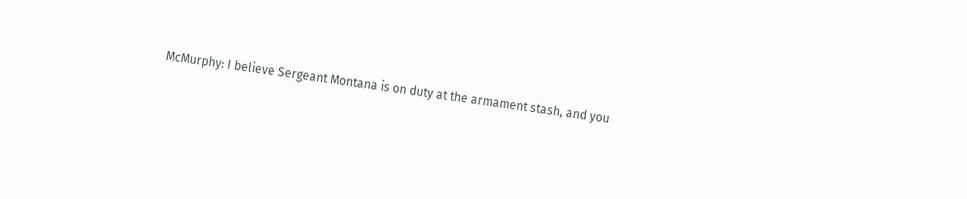McMurphy: I believe Sergeant Montana is on duty at the armament stash, and you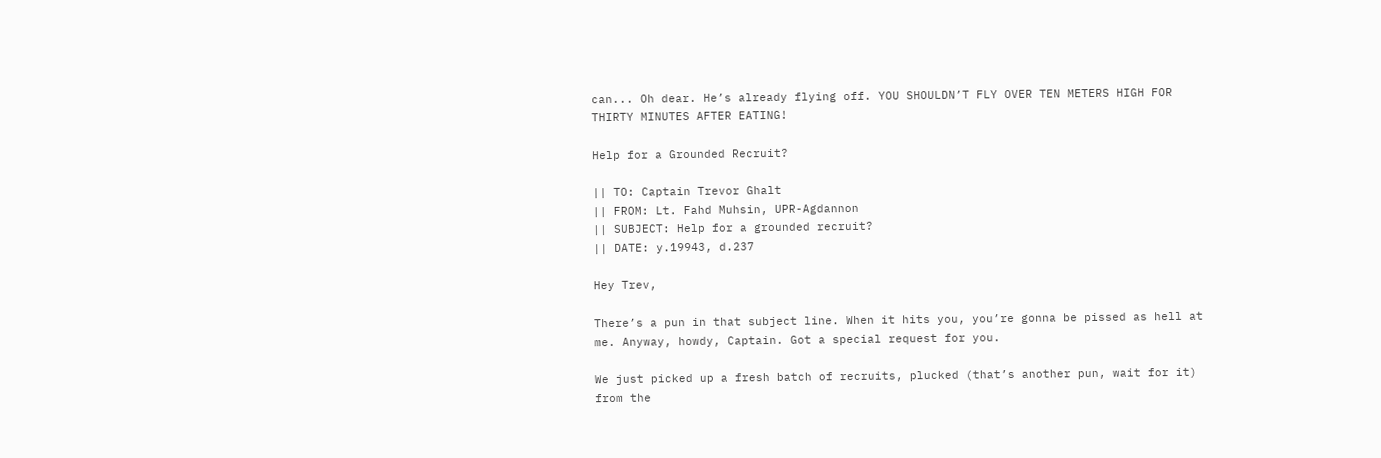can... Oh dear. He’s already flying off. YOU SHOULDN’T FLY OVER TEN METERS HIGH FOR THIRTY MINUTES AFTER EATING!

Help for a Grounded Recruit?

|| TO: Captain Trevor Ghalt
|| FROM: Lt. Fahd Muhsin, UPR-Agdannon
|| SUBJECT: Help for a grounded recruit?
|| DATE: y.19943, d.237

Hey Trev,

There’s a pun in that subject line. When it hits you, you’re gonna be pissed as hell at me. Anyway, howdy, Captain. Got a special request for you.

We just picked up a fresh batch of recruits, plucked (that’s another pun, wait for it) from the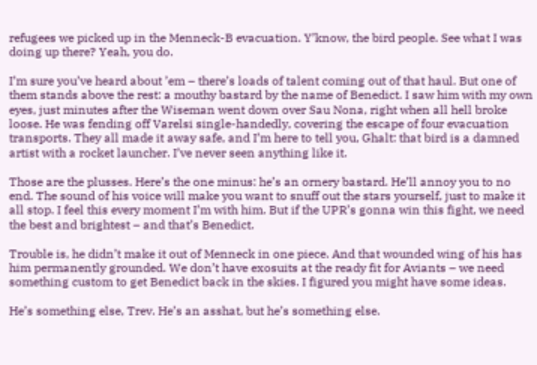refugees we picked up in the Menneck-B evacuation. Y’know, the bird people. See what I was doing up there? Yeah, you do.

I’m sure you’ve heard about ’em – there’s loads of talent coming out of that haul. But one of them stands above the rest: a mouthy bastard by the name of Benedict. I saw him with my own eyes, just minutes after the Wiseman went down over Sau Nona, right when all hell broke loose. He was fending off Varelsi single-handedly, covering the escape of four evacuation transports. They all made it away safe, and I’m here to tell you, Ghalt: that bird is a damned artist with a rocket launcher. I’ve never seen anything like it.

Those are the plusses. Here’s the one minus: he’s an ornery bastard. He’ll annoy you to no end. The sound of his voice will make you want to snuff out the stars yourself, just to make it all stop. I feel this every moment I’m with him. But if the UPR’s gonna win this fight, we need the best and brightest – and that’s Benedict.

Trouble is, he didn’t make it out of Menneck in one piece. And that wounded wing of his has him permanently grounded. We don’t have exosuits at the ready fit for Aviants – we need something custom to get Benedict back in the skies. I figured you might have some ideas.

He’s something else, Trev. He’s an asshat, but he’s something else.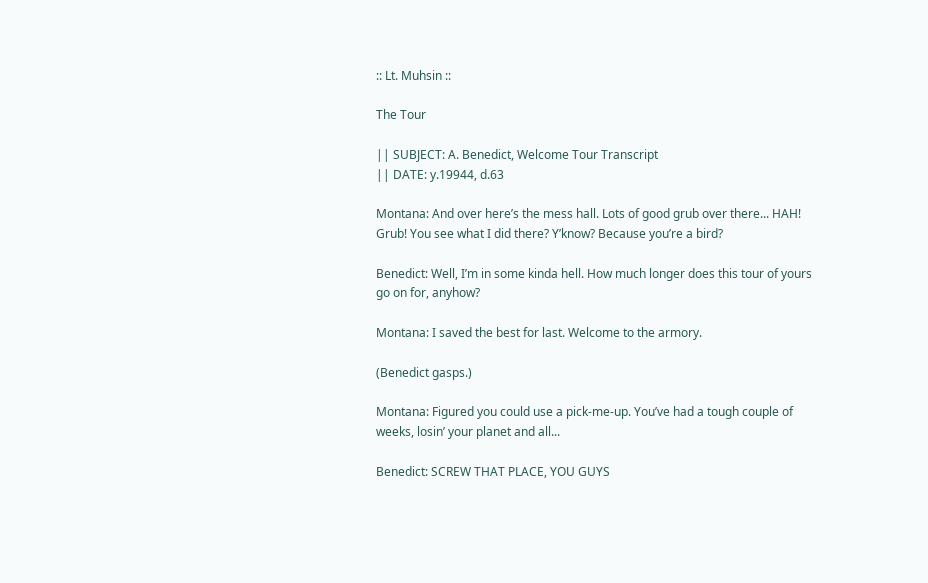:: Lt. Muhsin ::

The Tour

|| SUBJECT: A. Benedict, Welcome Tour Transcript
|| DATE: y.19944, d.63

Montana: And over here’s the mess hall. Lots of good grub over there... HAH! Grub! You see what I did there? Y’know? Because you’re a bird?

Benedict: Well, I’m in some kinda hell. How much longer does this tour of yours go on for, anyhow?

Montana: I saved the best for last. Welcome to the armory.

(Benedict gasps.)

Montana: Figured you could use a pick-me-up. You’ve had a tough couple of weeks, losin’ your planet and all...

Benedict: SCREW THAT PLACE, YOU GUYS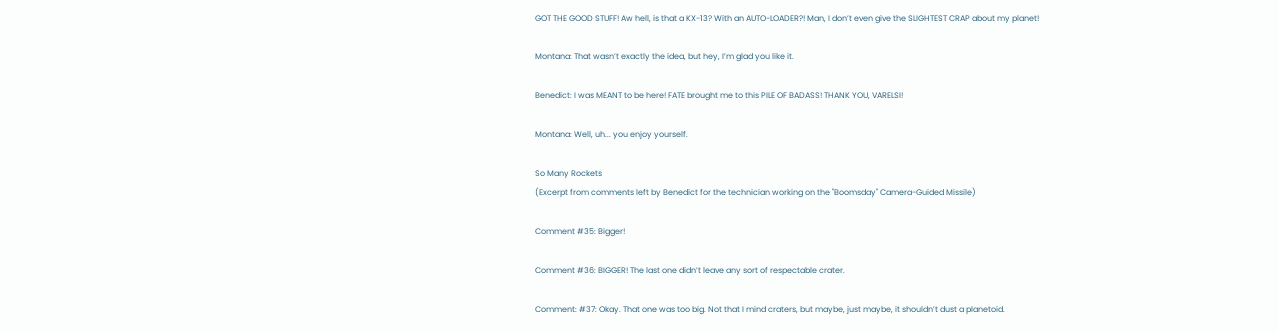GOT THE GOOD STUFF! Aw hell, is that a KX-13? With an AUTO-LOADER?! Man, I don’t even give the SLIGHTEST CRAP about my planet!

Montana: That wasn’t exactly the idea, but hey, I’m glad you like it.

Benedict: I was MEANT to be here! FATE brought me to this PILE OF BADASS! THANK YOU, VARELSI!

Montana: Well, uh... you enjoy yourself.

So Many Rockets
(Excerpt from comments left by Benedict for the technician working on the "Boomsday" Camera-Guided Missile)

Comment #35: Bigger!

Comment #36: BIGGER! The last one didn’t leave any sort of respectable crater.

Comment: #37: Okay. That one was too big. Not that I mind craters, but maybe, just maybe, it shouldn’t dust a planetoid.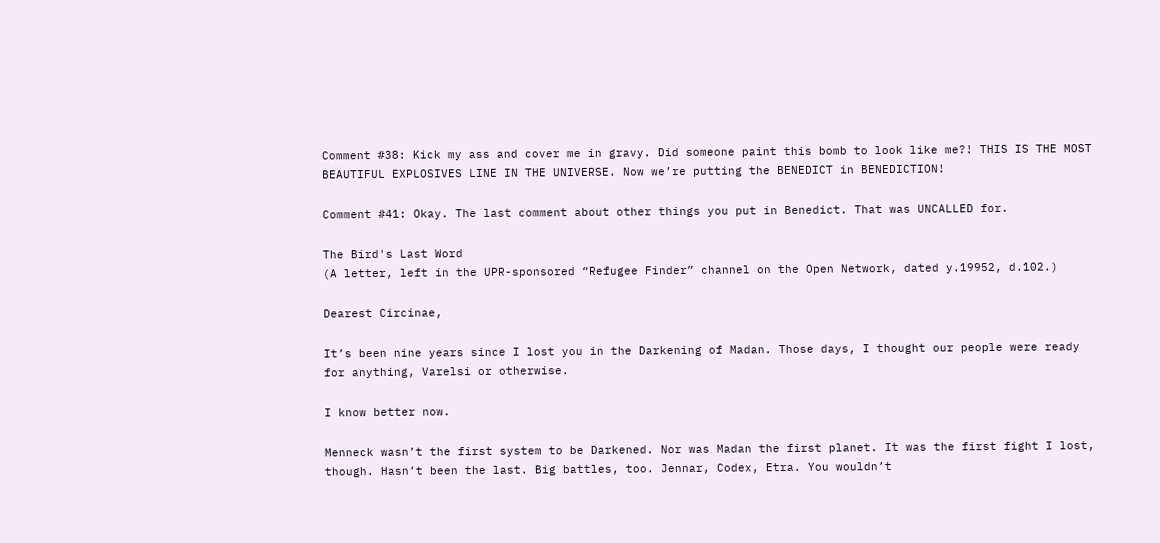Comment #38: Kick my ass and cover me in gravy. Did someone paint this bomb to look like me?! THIS IS THE MOST BEAUTIFUL EXPLOSIVES LINE IN THE UNIVERSE. Now we’re putting the BENEDICT in BENEDICTION!

Comment #41: Okay. The last comment about other things you put in Benedict. That was UNCALLED for.

The Bird's Last Word
(A letter, left in the UPR-sponsored “Refugee Finder” channel on the Open Network, dated y.19952, d.102.)

Dearest Circinae,

It’s been nine years since I lost you in the Darkening of Madan. Those days, I thought our people were ready for anything, Varelsi or otherwise.

I know better now.

Menneck wasn’t the first system to be Darkened. Nor was Madan the first planet. It was the first fight I lost, though. Hasn’t been the last. Big battles, too. Jennar, Codex, Etra. You wouldn’t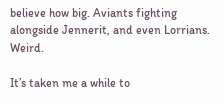believe how big. Aviants fighting alongside Jennerit, and even Lorrians. Weird.

It’s taken me a while to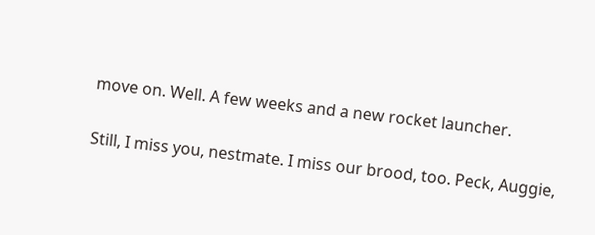move on. Well. A few weeks and a new rocket launcher.

Still, I miss you, nestmate. I miss our brood, too. Peck, Auggie,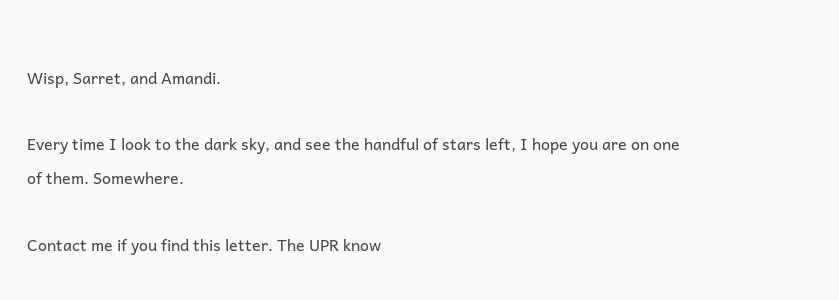Wisp, Sarret, and Amandi.

Every time I look to the dark sky, and see the handful of stars left, I hope you are on one of them. Somewhere.

Contact me if you find this letter. The UPR know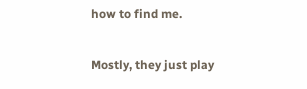how to find me.

Mostly, they just play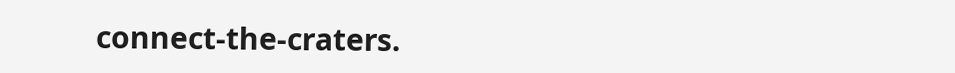connect-the-craters.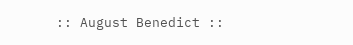:: August Benedict ::